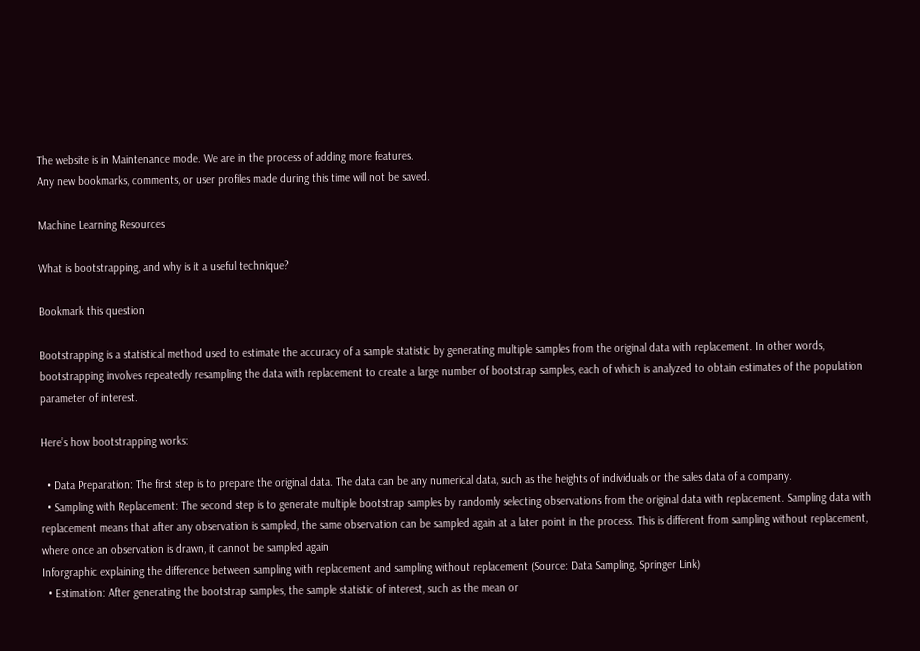The website is in Maintenance mode. We are in the process of adding more features.
Any new bookmarks, comments, or user profiles made during this time will not be saved.

Machine Learning Resources

What is bootstrapping, and why is it a useful technique?

Bookmark this question

Bootstrapping is a statistical method used to estimate the accuracy of a sample statistic by generating multiple samples from the original data with replacement. In other words, bootstrapping involves repeatedly resampling the data with replacement to create a large number of bootstrap samples, each of which is analyzed to obtain estimates of the population parameter of interest.

Here’s how bootstrapping works:

  • Data Preparation: The first step is to prepare the original data. The data can be any numerical data, such as the heights of individuals or the sales data of a company.
  • Sampling with Replacement: The second step is to generate multiple bootstrap samples by randomly selecting observations from the original data with replacement. Sampling data with replacement means that after any observation is sampled, the same observation can be sampled again at a later point in the process. This is different from sampling without replacement, where once an observation is drawn, it cannot be sampled again
Inforgraphic explaining the difference between sampling with replacement and sampling without replacement (Source: Data Sampling, Springer Link)
  • Estimation: After generating the bootstrap samples, the sample statistic of interest, such as the mean or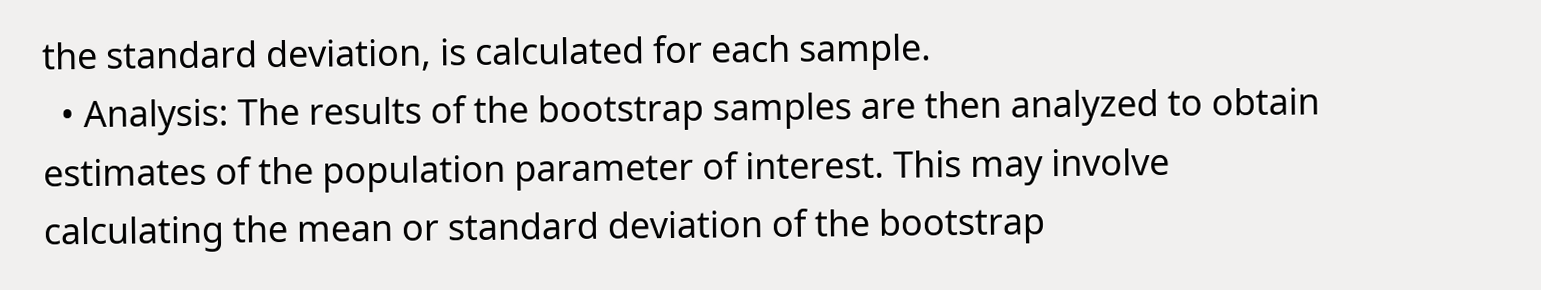the standard deviation, is calculated for each sample.
  • Analysis: The results of the bootstrap samples are then analyzed to obtain estimates of the population parameter of interest. This may involve calculating the mean or standard deviation of the bootstrap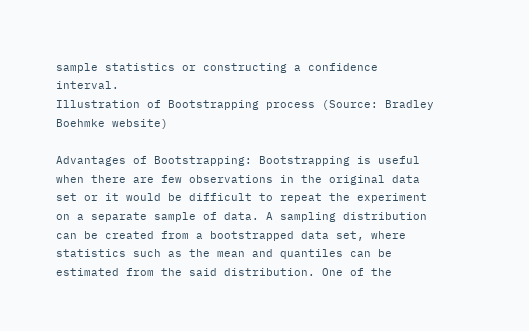sample statistics or constructing a confidence interval.
Illustration of Bootstrapping process (Source: Bradley Boehmke website)

Advantages of Bootstrapping: Bootstrapping is useful when there are few observations in the original data set or it would be difficult to repeat the experiment on a separate sample of data. A sampling distribution can be created from a bootstrapped data set, where statistics such as the mean and quantiles can be estimated from the said distribution. One of the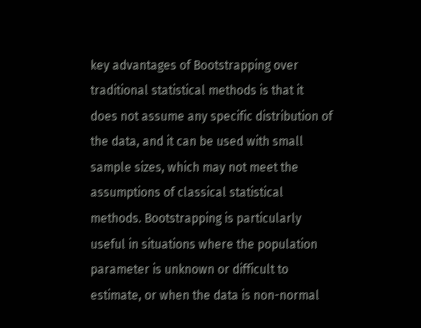key advantages of Bootstrapping over traditional statistical methods is that it does not assume any specific distribution of the data, and it can be used with small sample sizes, which may not meet the assumptions of classical statistical methods. Bootstrapping is particularly useful in situations where the population parameter is unknown or difficult to estimate, or when the data is non-normal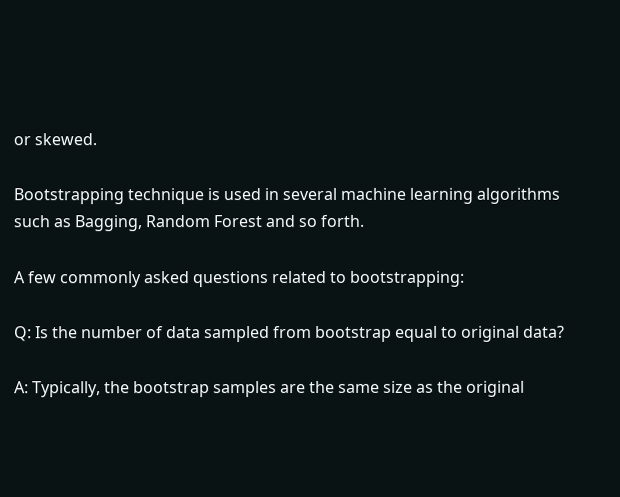or skewed.

Bootstrapping technique is used in several machine learning algorithms such as Bagging, Random Forest and so forth.

A few commonly asked questions related to bootstrapping:

Q: Is the number of data sampled from bootstrap equal to original data?

A: Typically, the bootstrap samples are the same size as the original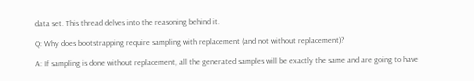data set. This thread delves into the reasoning behind it.

Q: Why does bootstrapping require sampling with replacement (and not without replacement)?

A: If sampling is done without replacement, all the generated samples will be exactly the same and are going to have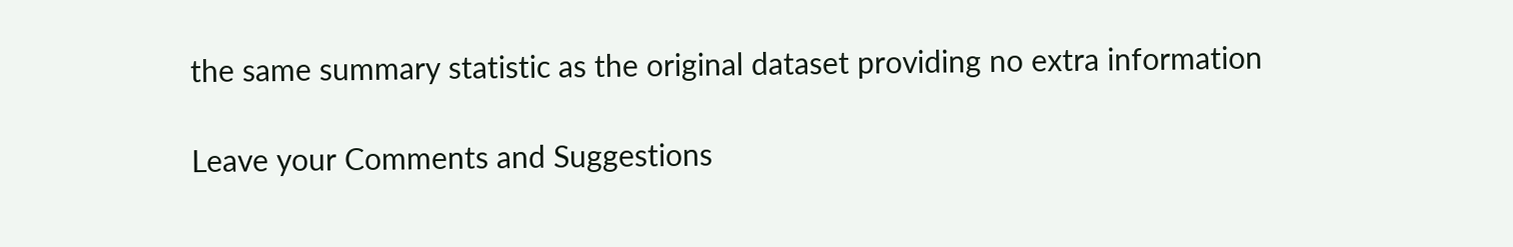the same summary statistic as the original dataset providing no extra information

Leave your Comments and Suggestions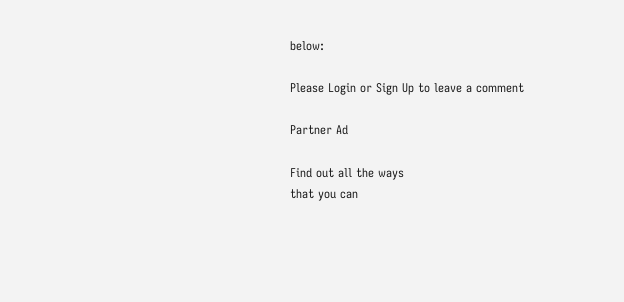below:

Please Login or Sign Up to leave a comment

Partner Ad

Find out all the ways
that you can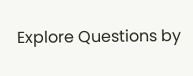Explore Questions by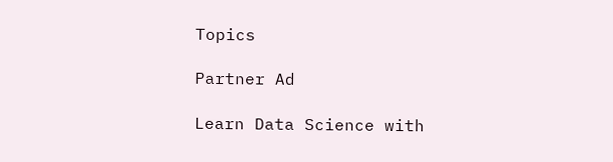Topics

Partner Ad

Learn Data Science with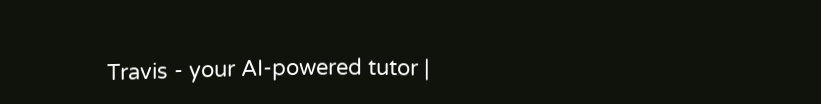Travis - your AI-powered tutor |